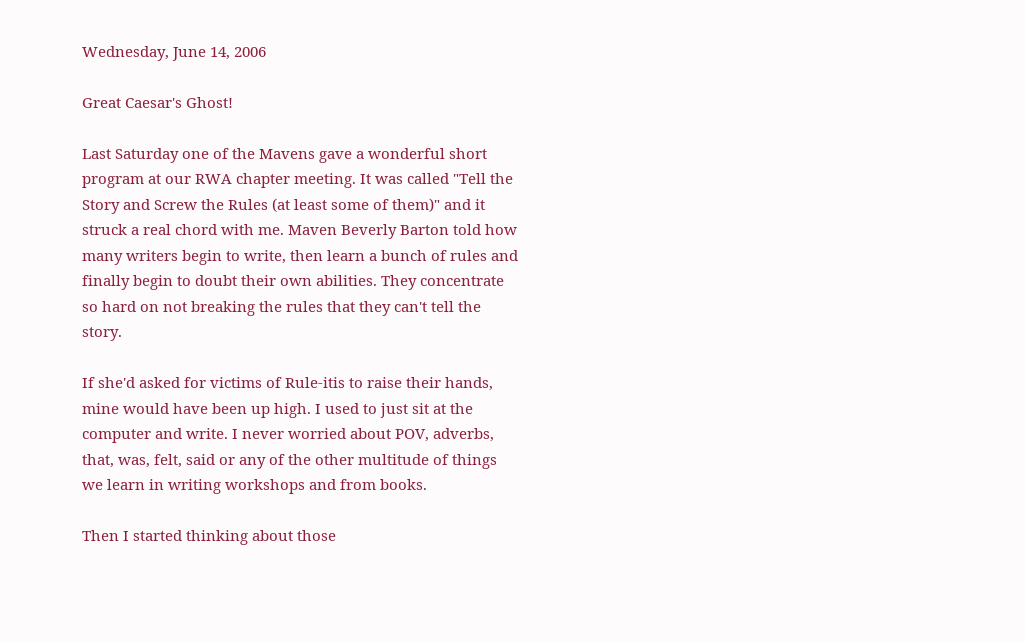Wednesday, June 14, 2006

Great Caesar's Ghost!

Last Saturday one of the Mavens gave a wonderful short program at our RWA chapter meeting. It was called "Tell the Story and Screw the Rules (at least some of them)" and it struck a real chord with me. Maven Beverly Barton told how many writers begin to write, then learn a bunch of rules and finally begin to doubt their own abilities. They concentrate so hard on not breaking the rules that they can't tell the story.

If she'd asked for victims of Rule-itis to raise their hands, mine would have been up high. I used to just sit at the computer and write. I never worried about POV, adverbs, that, was, felt, said or any of the other multitude of things we learn in writing workshops and from books.

Then I started thinking about those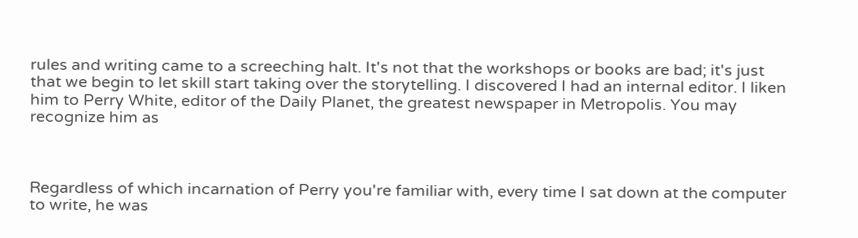rules and writing came to a screeching halt. It's not that the workshops or books are bad; it's just that we begin to let skill start taking over the storytelling. I discovered I had an internal editor. I liken him to Perry White, editor of the Daily Planet, the greatest newspaper in Metropolis. You may recognize him as



Regardless of which incarnation of Perry you're familiar with, every time I sat down at the computer to write, he was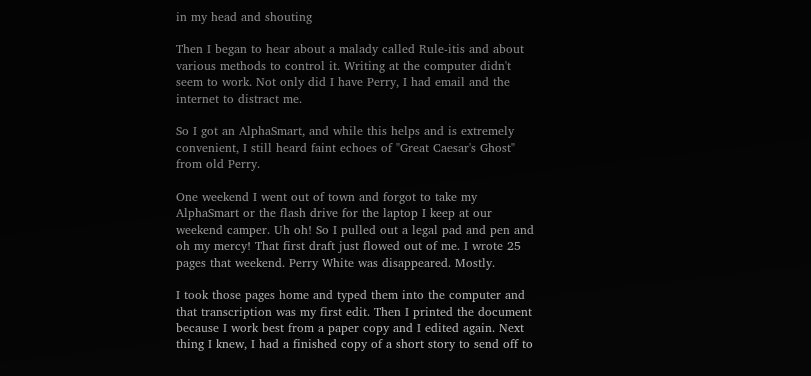in my head and shouting

Then I began to hear about a malady called Rule-itis and about various methods to control it. Writing at the computer didn't seem to work. Not only did I have Perry, I had email and the internet to distract me.

So I got an AlphaSmart, and while this helps and is extremely convenient, I still heard faint echoes of "Great Caesar's Ghost" from old Perry.

One weekend I went out of town and forgot to take my AlphaSmart or the flash drive for the laptop I keep at our weekend camper. Uh oh! So I pulled out a legal pad and pen and oh my mercy! That first draft just flowed out of me. I wrote 25 pages that weekend. Perry White was disappeared. Mostly.

I took those pages home and typed them into the computer and that transcription was my first edit. Then I printed the document because I work best from a paper copy and I edited again. Next thing I knew, I had a finished copy of a short story to send off to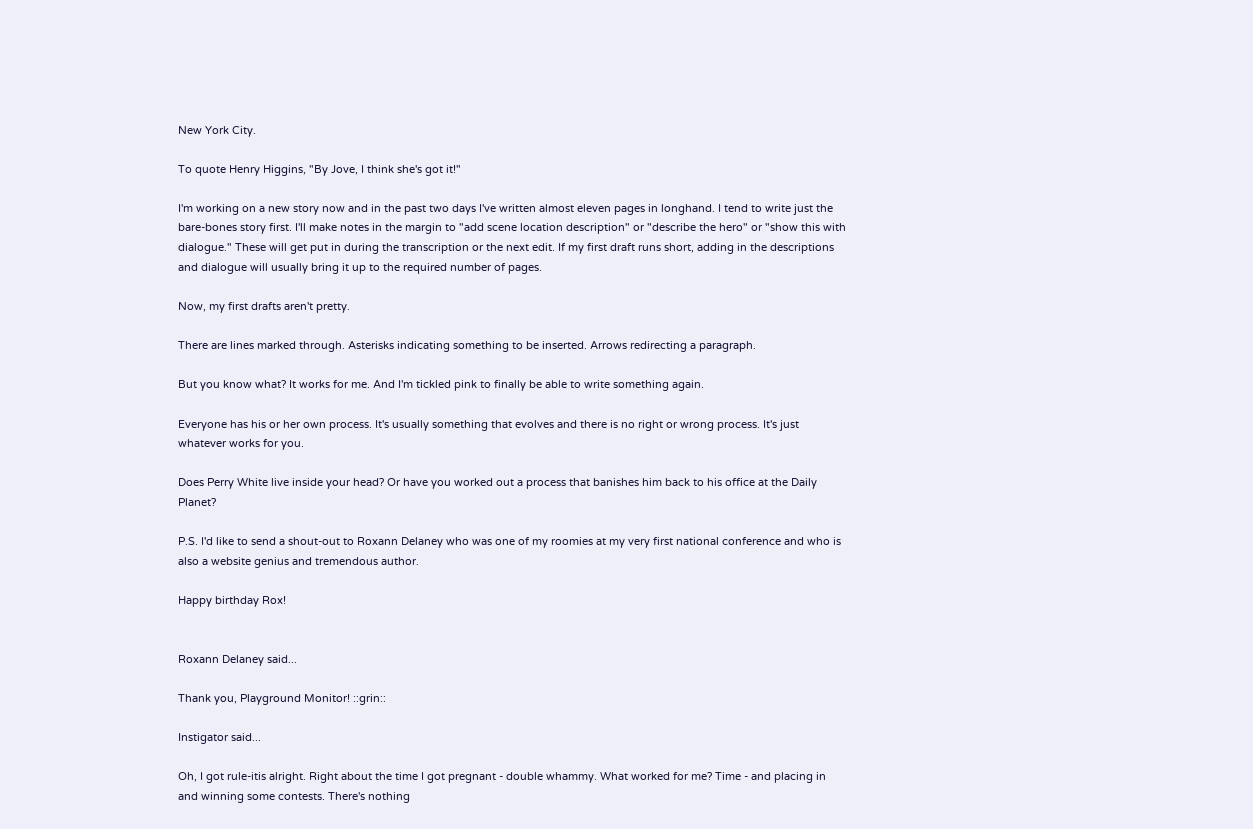New York City.

To quote Henry Higgins, "By Jove, I think she's got it!"

I'm working on a new story now and in the past two days I've written almost eleven pages in longhand. I tend to write just the bare-bones story first. I'll make notes in the margin to "add scene location description" or "describe the hero" or "show this with dialogue." These will get put in during the transcription or the next edit. If my first draft runs short, adding in the descriptions and dialogue will usually bring it up to the required number of pages.

Now, my first drafts aren't pretty.

There are lines marked through. Asterisks indicating something to be inserted. Arrows redirecting a paragraph.

But you know what? It works for me. And I'm tickled pink to finally be able to write something again.

Everyone has his or her own process. It's usually something that evolves and there is no right or wrong process. It's just whatever works for you.

Does Perry White live inside your head? Or have you worked out a process that banishes him back to his office at the Daily Planet?

P.S. I'd like to send a shout-out to Roxann Delaney who was one of my roomies at my very first national conference and who is also a website genius and tremendous author.

Happy birthday Rox!


Roxann Delaney said...

Thank you, Playground Monitor! ::grin::

Instigator said...

Oh, I got rule-itis alright. Right about the time I got pregnant - double whammy. What worked for me? Time - and placing in and winning some contests. There's nothing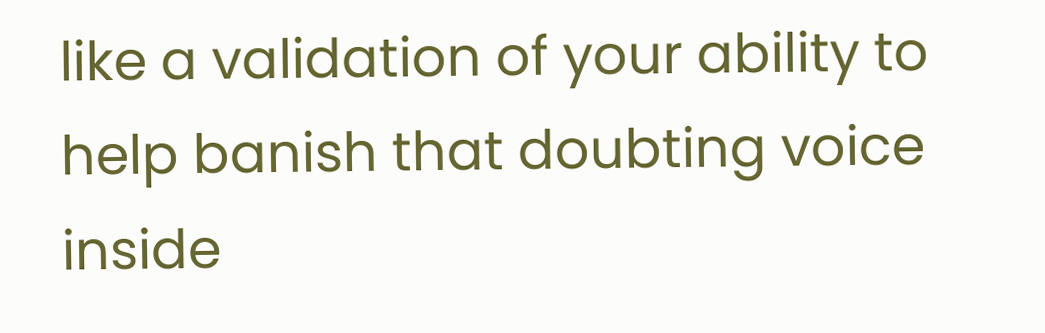like a validation of your ability to help banish that doubting voice inside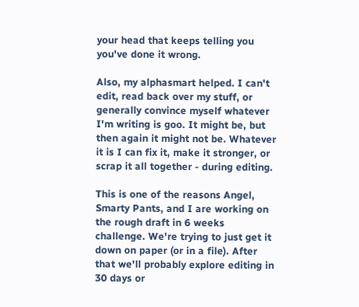your head that keeps telling you you've done it wrong.

Also, my alphasmart helped. I can't edit, read back over my stuff, or generally convince myself whatever I'm writing is goo. It might be, but then again it might not be. Whatever it is I can fix it, make it stronger, or scrap it all together - during editing.

This is one of the reasons Angel, Smarty Pants, and I are working on the rough draft in 6 weeks challenge. We're trying to just get it down on paper (or in a file). After that we'll probably explore editing in 30 days or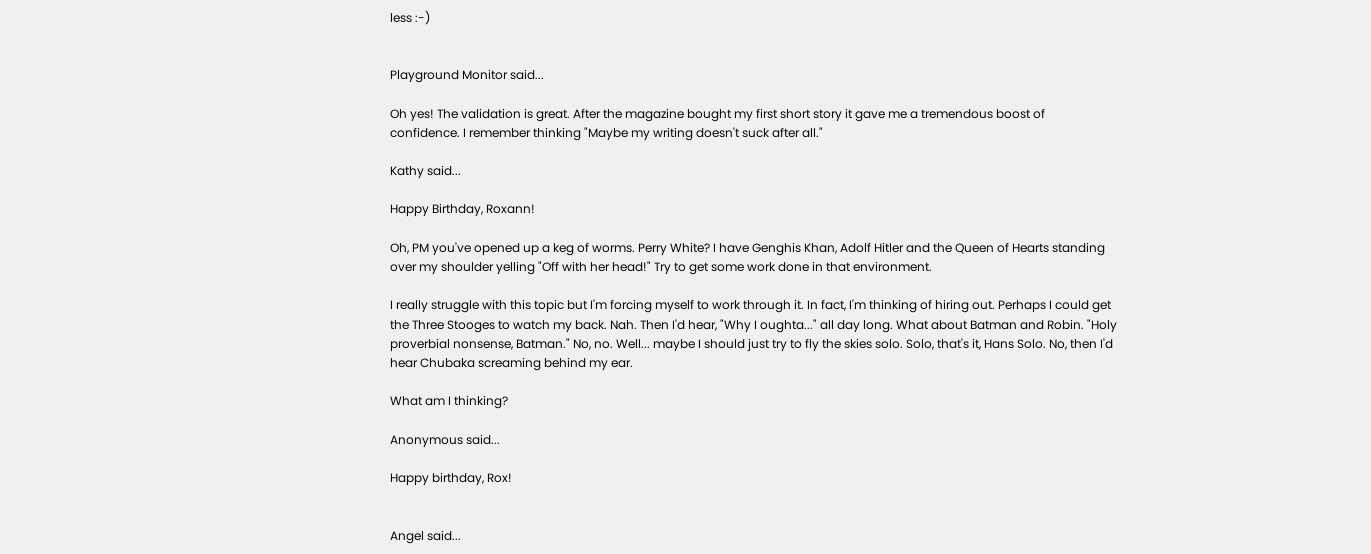less :-)


Playground Monitor said...

Oh yes! The validation is great. After the magazine bought my first short story it gave me a tremendous boost of confidence. I remember thinking "Maybe my writing doesn't suck after all."

Kathy said...

Happy Birthday, Roxann!

Oh, PM you've opened up a keg of worms. Perry White? I have Genghis Khan, Adolf Hitler and the Queen of Hearts standing over my shoulder yelling "Off with her head!" Try to get some work done in that environment.

I really struggle with this topic but I'm forcing myself to work through it. In fact, I'm thinking of hiring out. Perhaps I could get the Three Stooges to watch my back. Nah. Then I'd hear, "Why I oughta..." all day long. What about Batman and Robin. "Holy proverbial nonsense, Batman." No, no. Well... maybe I should just try to fly the skies solo. Solo, that's it, Hans Solo. No, then I'd hear Chubaka screaming behind my ear.

What am I thinking?

Anonymous said...

Happy birthday, Rox!


Angel said...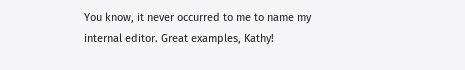You know, it never occurred to me to name my internal editor. Great examples, Kathy!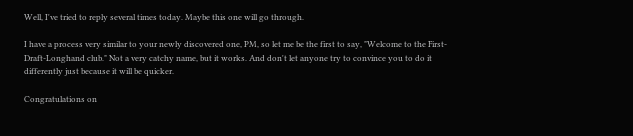Well, I've tried to reply several times today. Maybe this one will go through.

I have a process very similar to your newly discovered one, PM, so let me be the first to say, "Welcome to the First-Draft-Longhand club." Not a very catchy name, but it works. And don't let anyone try to convince you to do it differently just because it will be quicker.

Congratulations on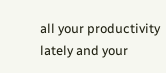all your productivity lately and your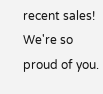recent sales! We're so proud of you.